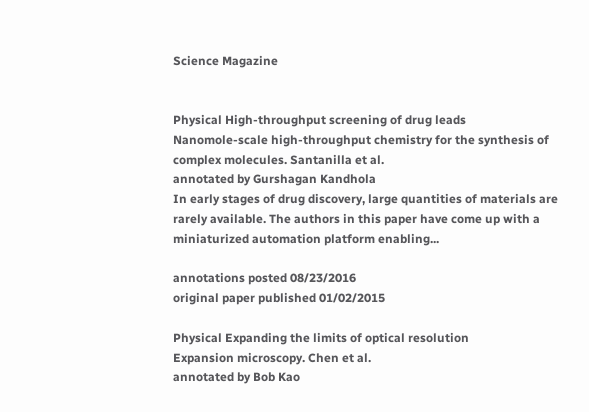Science Magazine


Physical High-throughput screening of drug leads
Nanomole-scale high-throughput chemistry for the synthesis of complex molecules. Santanilla et al.
annotated by Gurshagan Kandhola
In early stages of drug discovery, large quantities of materials are rarely available. The authors in this paper have come up with a miniaturized automation platform enabling...

annotations posted 08/23/2016
original paper published 01/02/2015

Physical Expanding the limits of optical resolution
Expansion microscopy. Chen et al.
annotated by Bob Kao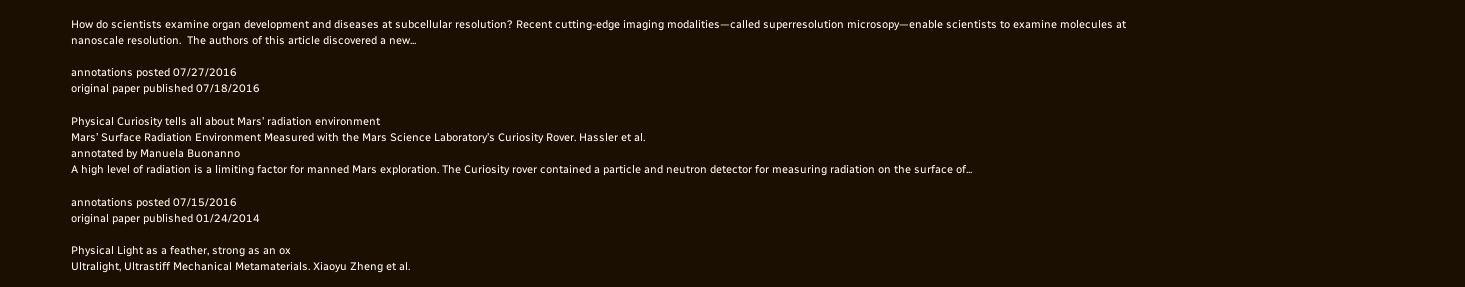How do scientists examine organ development and diseases at subcellular resolution? Recent cutting-edge imaging modalities—called superresolution microsopy—enable scientists to examine molecules at nanoscale resolution.  The authors of this article discovered a new...

annotations posted 07/27/2016
original paper published 07/18/2016

Physical Curiosity tells all about Mars’ radiation environment
Mars’ Surface Radiation Environment Measured with the Mars Science Laboratory’s Curiosity Rover. Hassler et al.
annotated by Manuela Buonanno
A high level of radiation is a limiting factor for manned Mars exploration. The Curiosity rover contained a particle and neutron detector for measuring radiation on the surface of...

annotations posted 07/15/2016
original paper published 01/24/2014

Physical Light as a feather, strong as an ox
Ultralight, Ultrastiff Mechanical Metamaterials. Xiaoyu Zheng et al.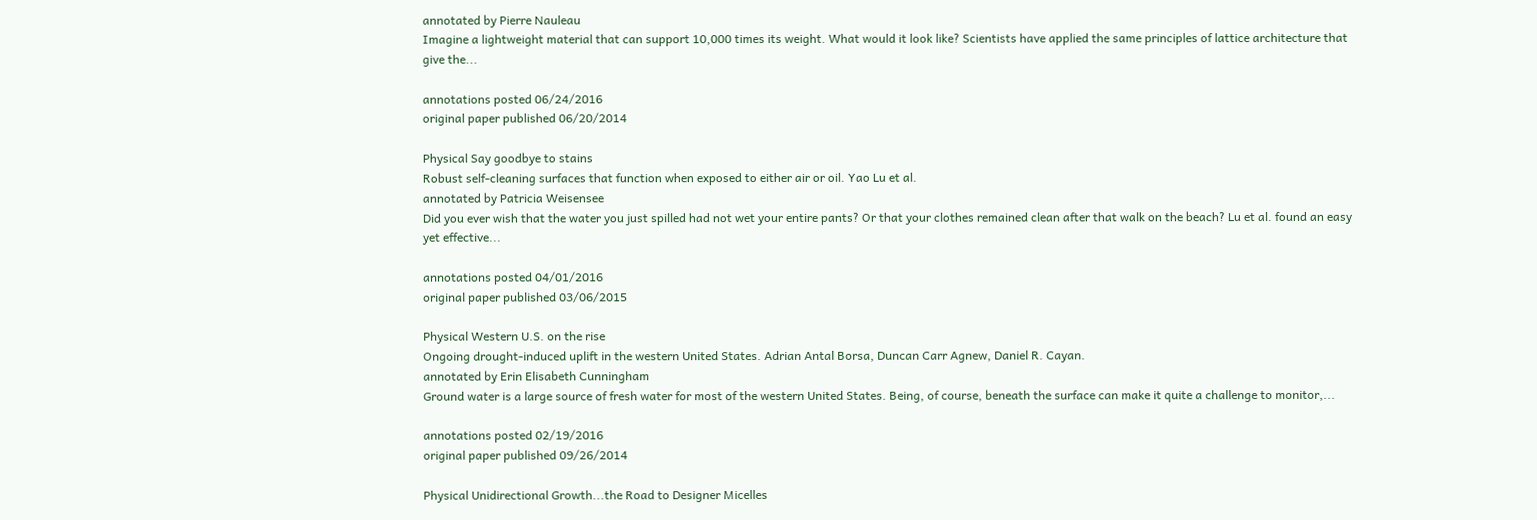annotated by Pierre Nauleau
Imagine a lightweight material that can support 10,000 times its weight. What would it look like? Scientists have applied the same principles of lattice architecture that give the...

annotations posted 06/24/2016
original paper published 06/20/2014

Physical Say goodbye to stains
Robust self-cleaning surfaces that function when exposed to either air or oil. Yao Lu et al.
annotated by Patricia Weisensee
Did you ever wish that the water you just spilled had not wet your entire pants? Or that your clothes remained clean after that walk on the beach? Lu et al. found an easy yet effective...

annotations posted 04/01/2016
original paper published 03/06/2015

Physical Western U.S. on the rise
Ongoing drought-induced uplift in the western United States. Adrian Antal Borsa, Duncan Carr Agnew, Daniel R. Cayan.
annotated by Erin Elisabeth Cunningham
Ground water is a large source of fresh water for most of the western United States. Being, of course, beneath the surface can make it quite a challenge to monitor,...

annotations posted 02/19/2016
original paper published 09/26/2014

Physical Unidirectional Growth...the Road to Designer Micelles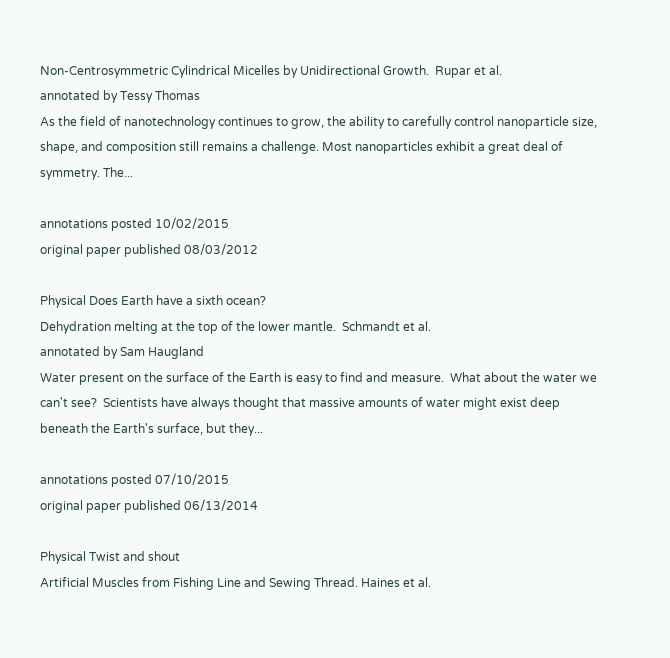Non-Centrosymmetric Cylindrical Micelles by Unidirectional Growth.  Rupar et al.
annotated by Tessy Thomas
As the field of nanotechnology continues to grow, the ability to carefully control nanoparticle size, shape, and composition still remains a challenge. Most nanoparticles exhibit a great deal of symmetry. The...

annotations posted 10/02/2015
original paper published 08/03/2012

Physical Does Earth have a sixth ocean?
Dehydration melting at the top of the lower mantle.  Schmandt et al.
annotated by Sam Haugland
Water present on the surface of the Earth is easy to find and measure.  What about the water we can't see?  Scientists have always thought that massive amounts of water might exist deep beneath the Earth's surface, but they...

annotations posted 07/10/2015
original paper published 06/13/2014

Physical Twist and shout
Artificial Muscles from Fishing Line and Sewing Thread. Haines et al.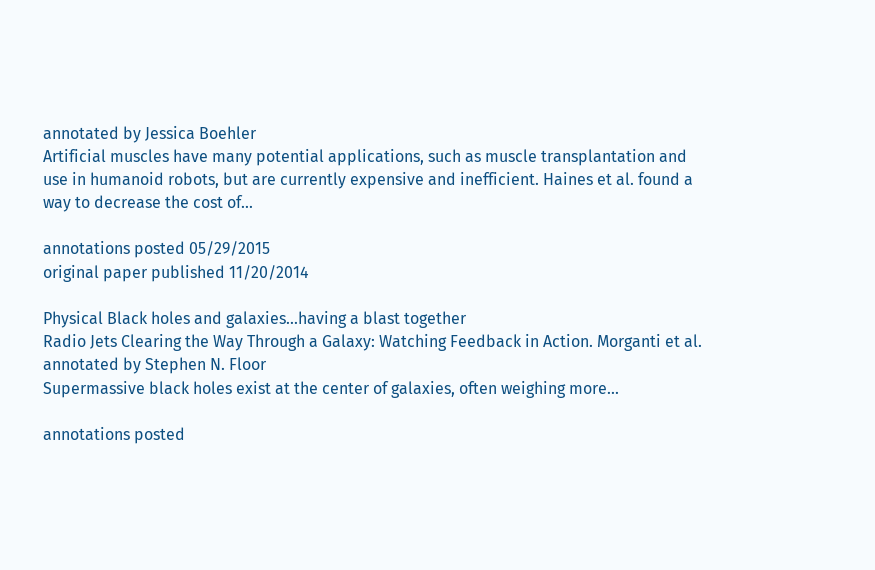annotated by Jessica Boehler
Artificial muscles have many potential applications, such as muscle transplantation and use in humanoid robots, but are currently expensive and inefficient. Haines et al. found a way to decrease the cost of...

annotations posted 05/29/2015
original paper published 11/20/2014

Physical Black holes and galaxies...having a blast together
Radio Jets Clearing the Way Through a Galaxy: Watching Feedback in Action. Morganti et al.
annotated by Stephen N. Floor
Supermassive black holes exist at the center of galaxies, often weighing more...

annotations posted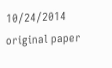10/24/2014
original paper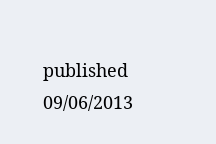published 09/06/2013